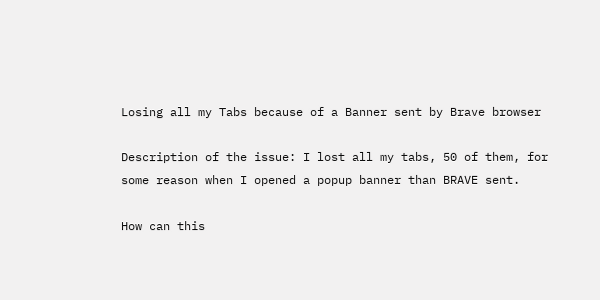Losing all my Tabs because of a Banner sent by Brave browser

Description of the issue: I lost all my tabs, 50 of them, for some reason when I opened a popup banner than BRAVE sent.

How can this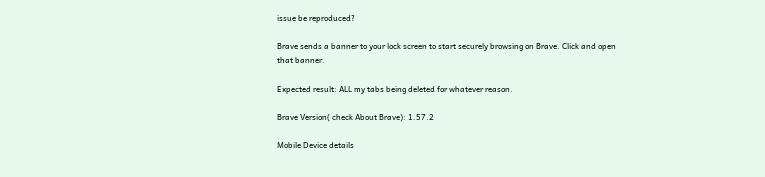issue be reproduced?

Brave sends a banner to your lock screen to start securely browsing on Brave. Click and open that banner.

Expected result: ALL my tabs being deleted for whatever reason.

Brave Version( check About Brave): 1.57.2

Mobile Device details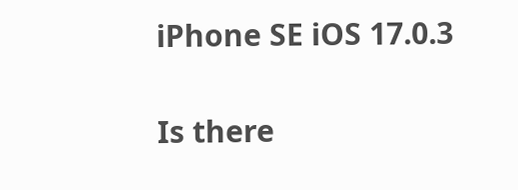iPhone SE iOS 17.0.3

Is there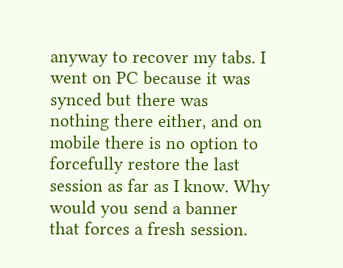anyway to recover my tabs. I went on PC because it was synced but there was nothing there either, and on mobile there is no option to forcefully restore the last session as far as I know. Why would you send a banner that forces a fresh session.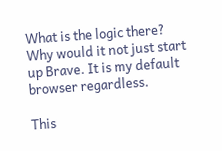What is the logic there? Why would it not just start up Brave. It is my default browser regardless.

This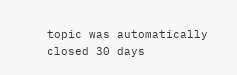topic was automatically closed 30 days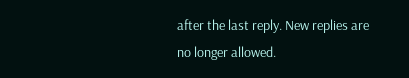after the last reply. New replies are no longer allowed.